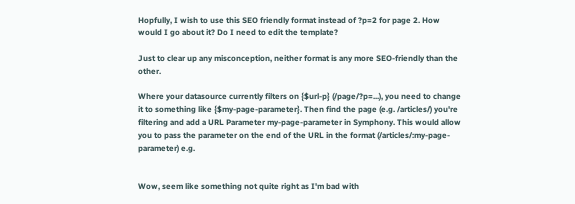Hopfully, I wish to use this SEO friendly format instead of ?p=2 for page 2. How would I go about it? Do I need to edit the template?

Just to clear up any misconception, neither format is any more SEO-friendly than the other.

Where your datasource currently filters on {$url-p} (/page/?p=...), you need to change it to something like {$my-page-parameter}. Then find the page (e.g. /articles/) you're filtering and add a URL Parameter my-page-parameter in Symphony. This would allow you to pass the parameter on the end of the URL in the format (/articles/:my-page-parameter) e.g.


Wow, seem like something not quite right as I'm bad with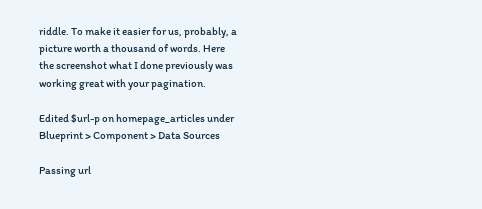riddle. To make it easier for us, probably, a picture worth a thousand of words. Here the screenshot what I done previously was working great with your pagination.

Edited $url-p on homepage_articles under Blueprint > Component > Data Sources

Passing url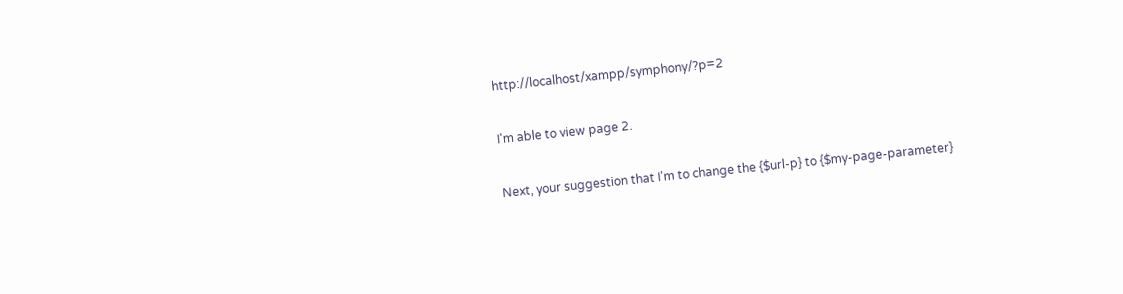http://localhost/xampp/symphony/?p=2

I'm able to view page 2.

Next, your suggestion that I'm to change the {$url-p} to {$my-page-parameter}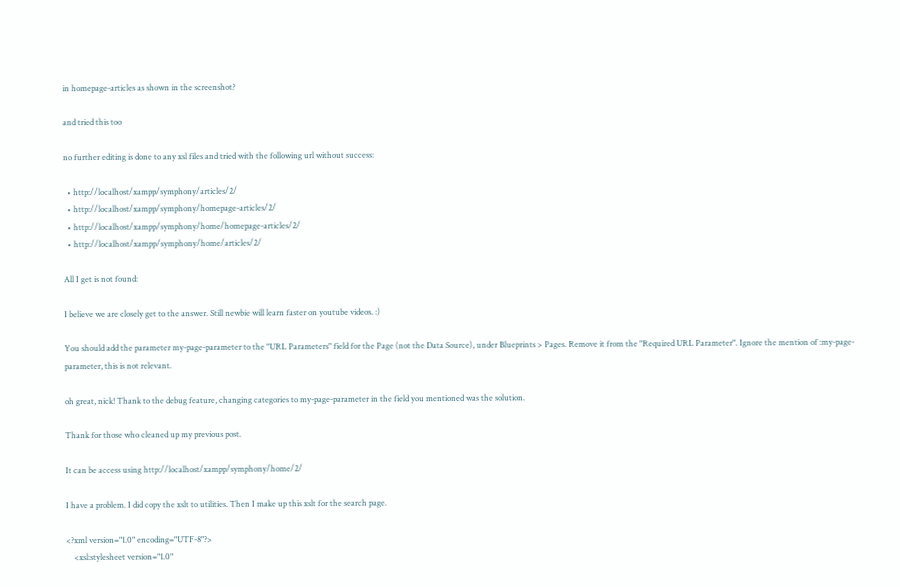in homepage-articles as shown in the screenshot?

and tried this too

no further editing is done to any xsl files and tried with the following url without success:

  • http://localhost/xampp/symphony/articles/2/
  • http://localhost/xampp/symphony/homepage-articles/2/
  • http://localhost/xampp/symphony/home/homepage-articles/2/
  • http://localhost/xampp/symphony/home/articles/2/

All I get is not found:

I believe we are closely get to the answer. Still newbie will learn faster on youtube videos. :)

You should add the parameter my-page-parameter to the "URL Parameters" field for the Page (not the Data Source), under Blueprints > Pages. Remove it from the "Required URL Parameter". Ignore the mention of :my-page-parameter, this is not relevant.

oh great, nick! Thank to the debug feature, changing categories to my-page-parameter in the field you mentioned was the solution.

Thank for those who cleaned up my previous post.

It can be access using http://localhost/xampp/symphony/home/2/

I have a problem. I did copy the xslt to utilities. Then I make up this xslt for the search page.

<?xml version="1.0" encoding="UTF-8"?>
    <xsl:stylesheet version="1.0"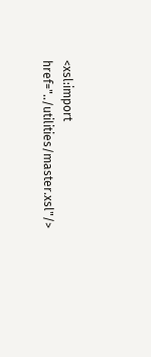<xsl:import href="../utilities/master.xsl"/>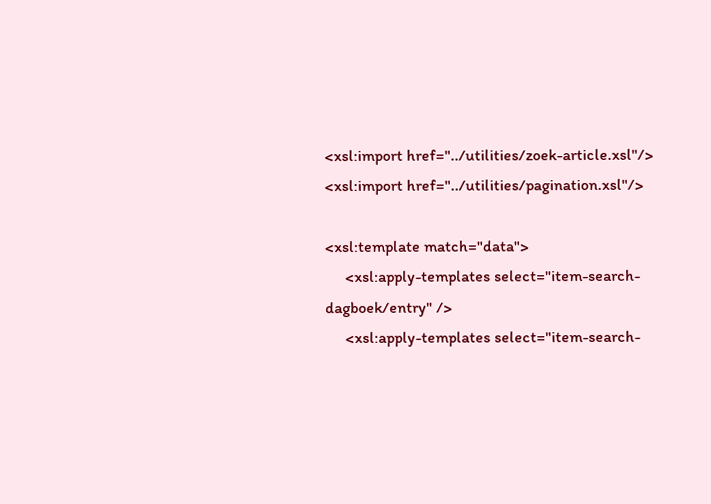<xsl:import href="../utilities/zoek-article.xsl"/>
<xsl:import href="../utilities/pagination.xsl"/>

<xsl:template match="data">
     <xsl:apply-templates select="item-search-dagboek/entry" />
     <xsl:apply-templates select="item-search-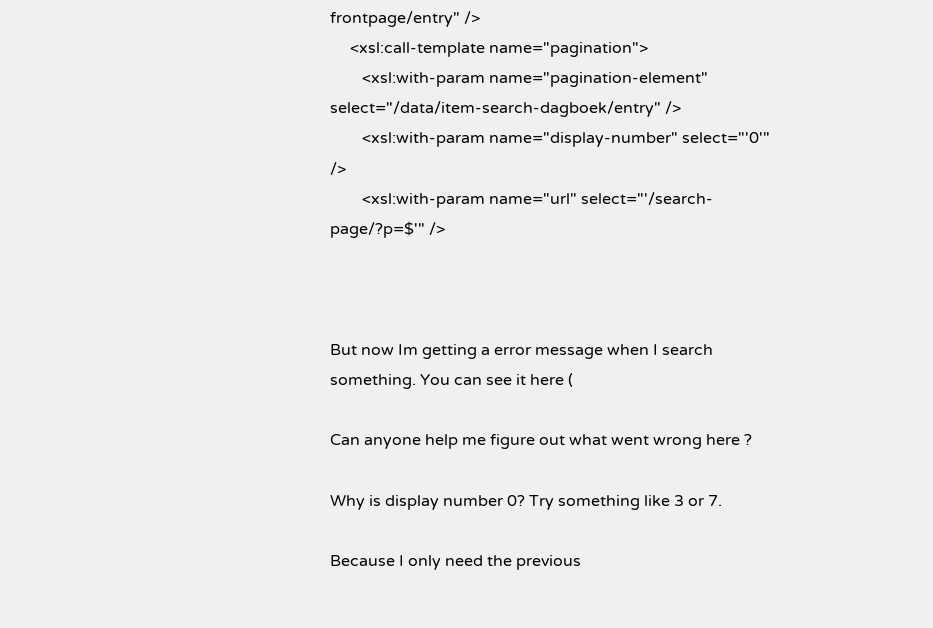frontpage/entry" />
     <xsl:call-template name="pagination">
        <xsl:with-param name="pagination-element" select="/data/item-search-dagboek/entry" />
        <xsl:with-param name="display-number" select="'0'" />
        <xsl:with-param name="url" select="'/search-page/?p=$'" />



But now Im getting a error message when I search something. You can see it here (

Can anyone help me figure out what went wrong here ?

Why is display number 0? Try something like 3 or 7.

Because I only need the previous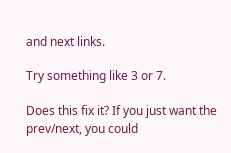and next links.

Try something like 3 or 7.

Does this fix it? If you just want the prev/next, you could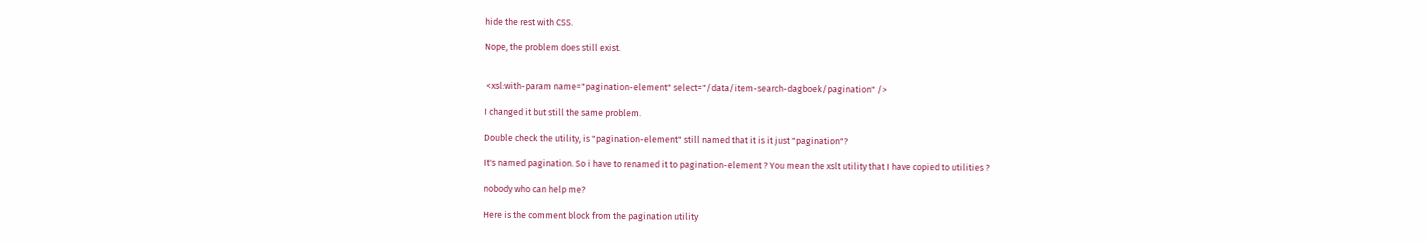hide the rest with CSS.

Nope, the problem does still exist.


 <xsl:with-param name="pagination-element" select="/data/item-search-dagboek/pagination" />

I changed it but still the same problem.

Double check the utility, is "pagination-element" still named that it is it just "pagination"?

It's named pagination. So i have to renamed it to pagination-element ? You mean the xslt utility that I have copied to utilities ?

nobody who can help me?

Here is the comment block from the pagination utility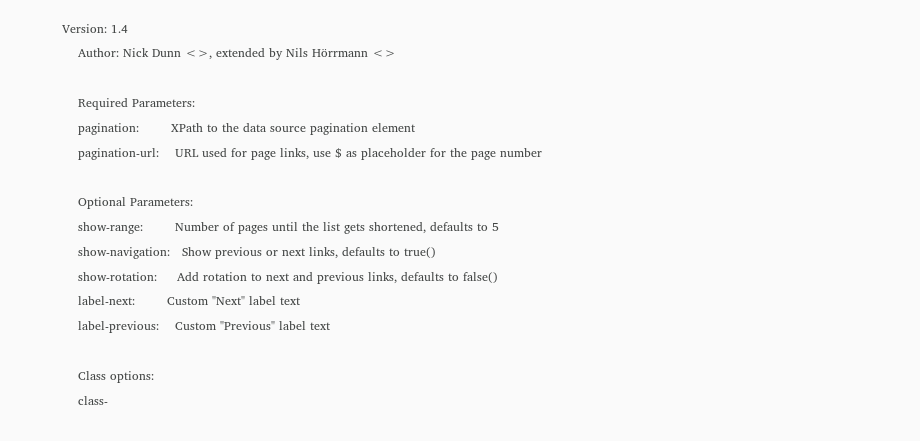Version: 1.4
    Author: Nick Dunn <>, extended by Nils Hörrmann <>

    Required Parameters:
    pagination:        XPath to the data source pagination element
    pagination-url:    URL used for page links, use $ as placeholder for the page number

    Optional Parameters:
    show-range:        Number of pages until the list gets shortened, defaults to 5
    show-navigation:   Show previous or next links, defaults to true()
    show-rotation:     Add rotation to next and previous links, defaults to false()
    label-next:        Custom "Next" label text
    label-previous:    Custom "Previous" label text

    Class options:
    class-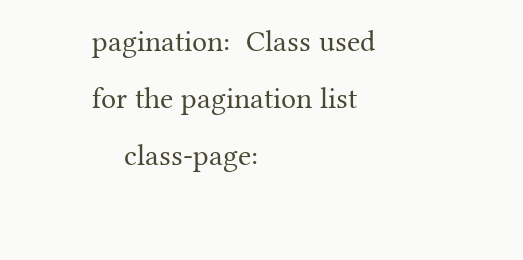pagination:  Class used for the pagination list
    class-page: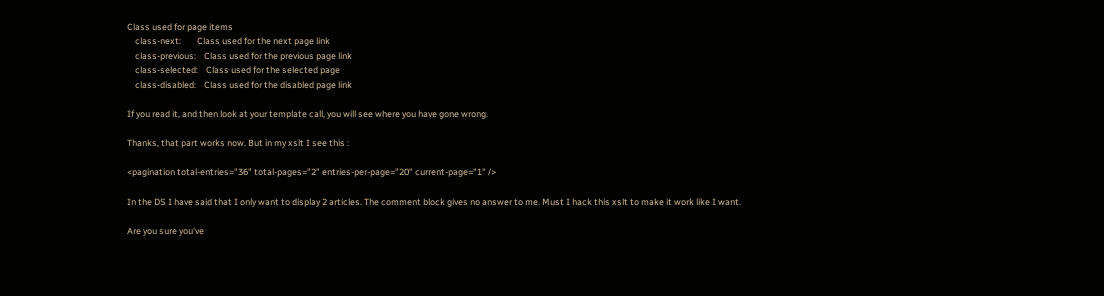Class used for page items
    class-next:        Class used for the next page link
    class-previous:    Class used for the previous page link
    class-selected:    Class used for the selected page
    class-disabled:    Class used for the disabled page link

If you read it, and then look at your template call, you will see where you have gone wrong.

Thanks, that part works now. But in my xslt I see this :

<pagination total-entries="36" total-pages="2" entries-per-page="20" current-page="1" />

In the DS I have said that I only want to display 2 articles. The comment block gives no answer to me. Must I hack this xslt to make it work like I want.

Are you sure you've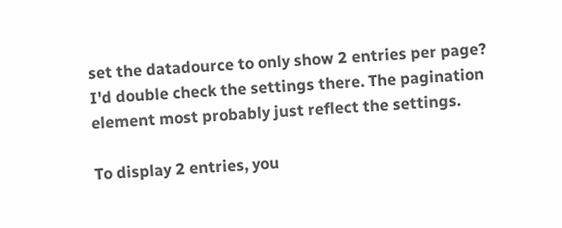set the datadource to only show 2 entries per page? I'd double check the settings there. The pagination element most probably just reflect the settings.

To display 2 entries, you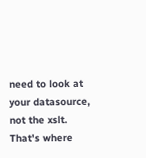need to look at your datasource, not the xslt. That's where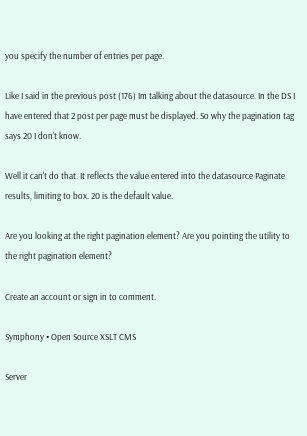you specify the number of entries per page.

Like I said in the previous post (176) Im talking about the datasource. In the DS I have entered that 2 post per page must be displayed. So why the pagination tag says 20 I don't know.

Well it can't do that. It reflects the value entered into the datasource Paginate results, limiting to box. 20 is the default value.

Are you looking at the right pagination element? Are you pointing the utility to the right pagination element?

Create an account or sign in to comment.

Symphony • Open Source XSLT CMS

Server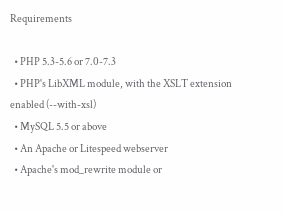Requirements

  • PHP 5.3-5.6 or 7.0-7.3
  • PHP's LibXML module, with the XSLT extension enabled (--with-xsl)
  • MySQL 5.5 or above
  • An Apache or Litespeed webserver
  • Apache's mod_rewrite module or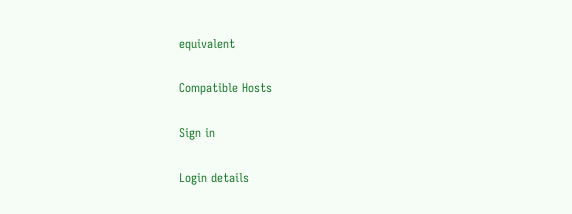equivalent

Compatible Hosts

Sign in

Login details